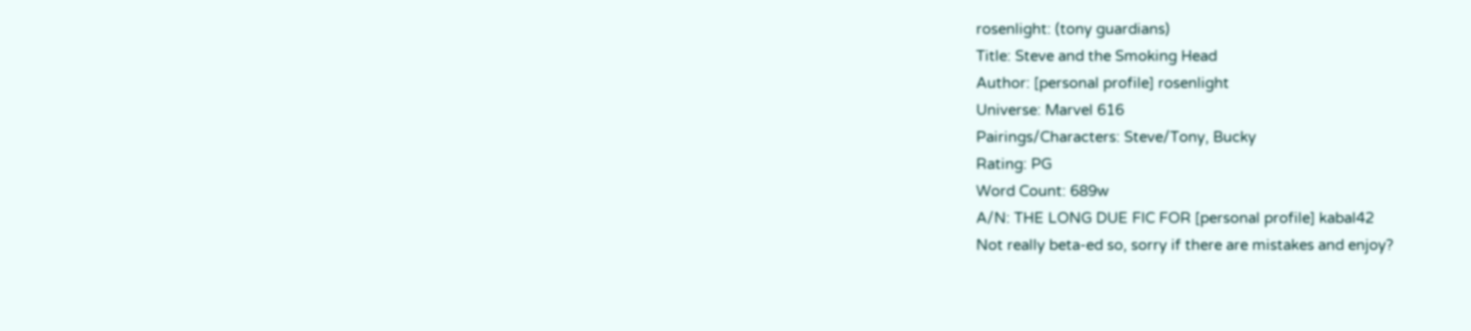rosenlight: (tony guardians)
Title: Steve and the Smoking Head
Author: [personal profile] rosenlight
Universe: Marvel 616
Pairings/Characters: Steve/Tony, Bucky
Rating: PG
Word Count: 689w
A/N: THE LONG DUE FIC FOR [personal profile] kabal42
Not really beta-ed so, sorry if there are mistakes and enjoy?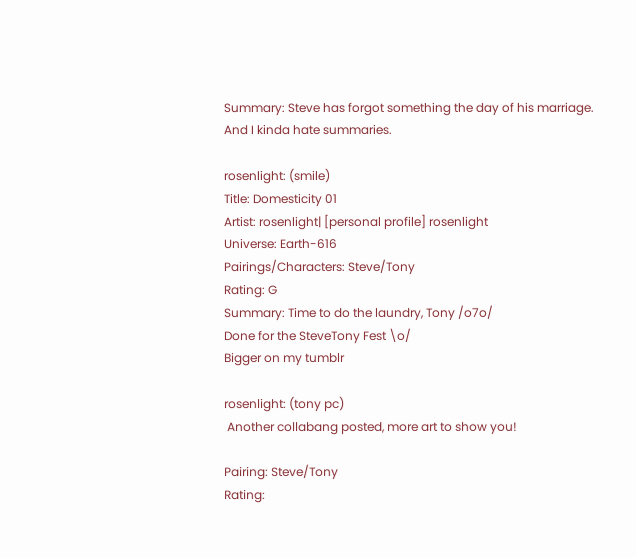Summary: Steve has forgot something the day of his marriage.  And I kinda hate summaries.

rosenlight: (smile)
Title: Domesticity 01
Artist: rosenlight| [personal profile] rosenlight
Universe: Earth-616
Pairings/Characters: Steve/Tony
Rating: G
Summary: Time to do the laundry, Tony /o7o/
Done for the SteveTony Fest \o/
Bigger on my tumblr

rosenlight: (tony pc)
 Another collabang posted, more art to show you!

Pairing: Steve/Tony
Rating: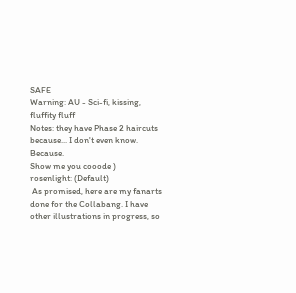SAFE
Warning: AU - Sci-fi, kissing, fluffity fluff
Notes: they have Phase 2 haircuts because... I don't even know. Because.
Show me you cooode )
rosenlight: (Default)
 As promised, here are my fanarts done for the Collabang. I have other illustrations in progress, so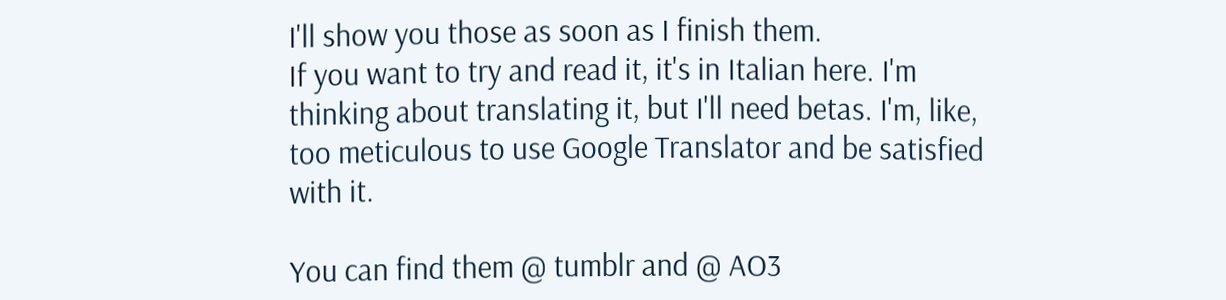I'll show you those as soon as I finish them.
If you want to try and read it, it's in Italian here. I'm thinking about translating it, but I'll need betas. I'm, like, too meticulous to use Google Translator and be satisfied with it.

You can find them @ tumblr and @ AO3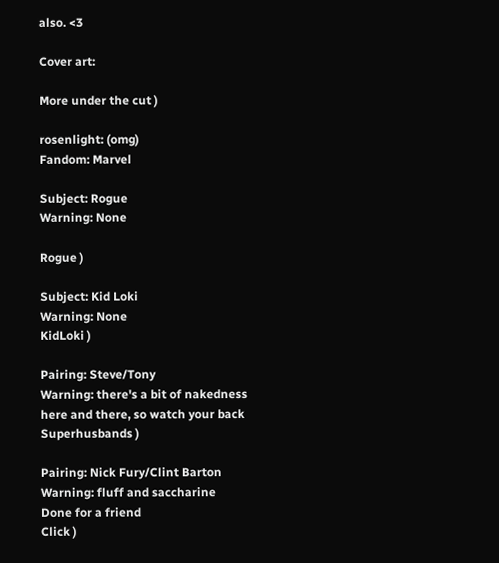also. <3

Cover art:

More under the cut )

rosenlight: (omg)
Fandom: Marvel

Subject: Rogue
Warning: None

Rogue )

Subject: Kid Loki
Warning: None
KidLoki )

Pairing: Steve/Tony
Warning: there's a bit of nakedness here and there, so watch your back
Superhusbands )

Pairing: Nick Fury/Clint Barton
Warning: fluff and saccharine
Done for a friend
Click )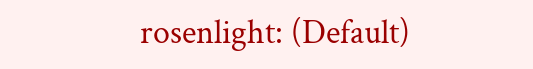rosenlight: (Default)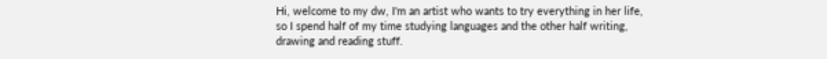Hi, welcome to my dw, I'm an artist who wants to try everything in her life, so I spend half of my time studying languages and the other half writing, drawing and reading stuff.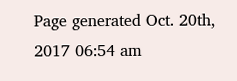Page generated Oct. 20th, 2017 06:54 am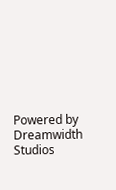Powered by Dreamwidth Studios